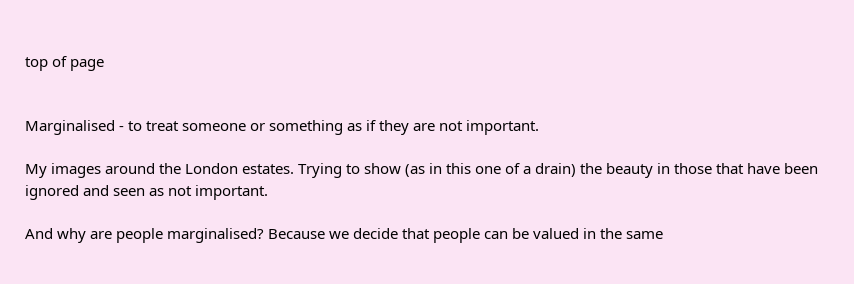top of page


Marginalised - to treat someone or something as if they are not important.

My images around the London estates. Trying to show (as in this one of a drain) the beauty in those that have been ignored and seen as not important.

And why are people marginalised? Because we decide that people can be valued in the same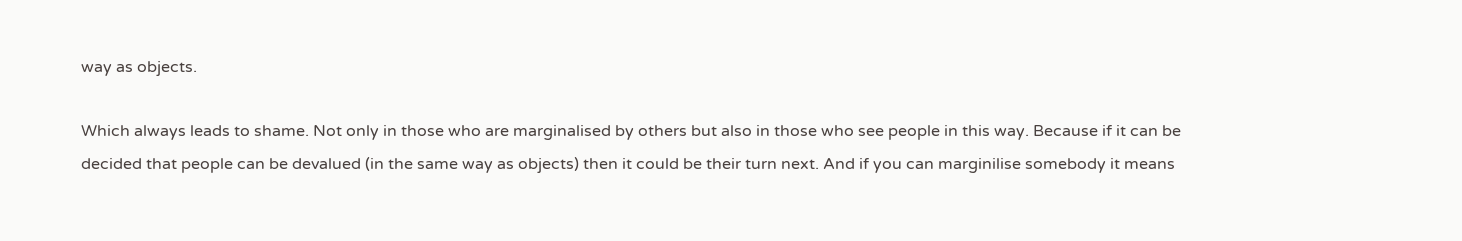way as objects.

Which always leads to shame. Not only in those who are marginalised by others but also in those who see people in this way. Because if it can be decided that people can be devalued (in the same way as objects) then it could be their turn next. And if you can marginilise somebody it means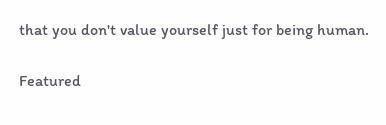that you don't value yourself just for being human.

Featured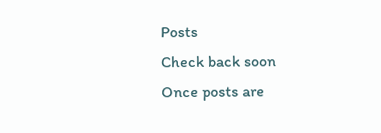Posts
Check back soon
Once posts are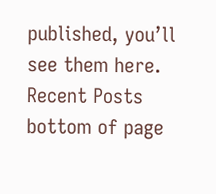published, you’ll see them here.
Recent Posts
bottom of page